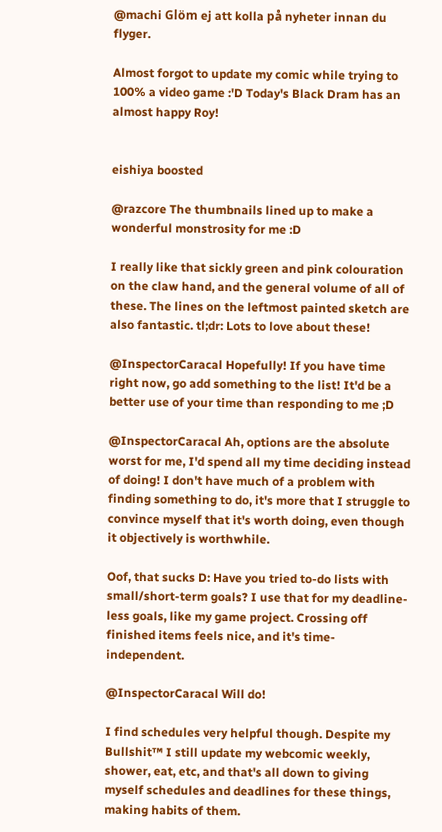@machi Glöm ej att kolla på nyheter innan du flyger.

Almost forgot to update my comic while trying to 100% a video game :'D Today's Black Dram has an almost happy Roy!


eishiya boosted

@razcore The thumbnails lined up to make a wonderful monstrosity for me :D

I really like that sickly green and pink colouration on the claw hand, and the general volume of all of these. The lines on the leftmost painted sketch are also fantastic. tl;dr: Lots to love about these!

@InspectorCaracal Hopefully! If you have time right now, go add something to the list! It'd be a better use of your time than responding to me ;D

@InspectorCaracal Ah, options are the absolute worst for me, I'd spend all my time deciding instead of doing! I don't have much of a problem with finding something to do, it's more that I struggle to convince myself that it's worth doing, even though it objectively is worthwhile.

Oof, that sucks D: Have you tried to-do lists with small/short-term goals? I use that for my deadline-less goals, like my game project. Crossing off finished items feels nice, and it's time-independent.

@InspectorCaracal Will do!

I find schedules very helpful though. Despite my Bullshit™ I still update my webcomic weekly, shower, eat, etc, and that's all down to giving myself schedules and deadlines for these things, making habits of them.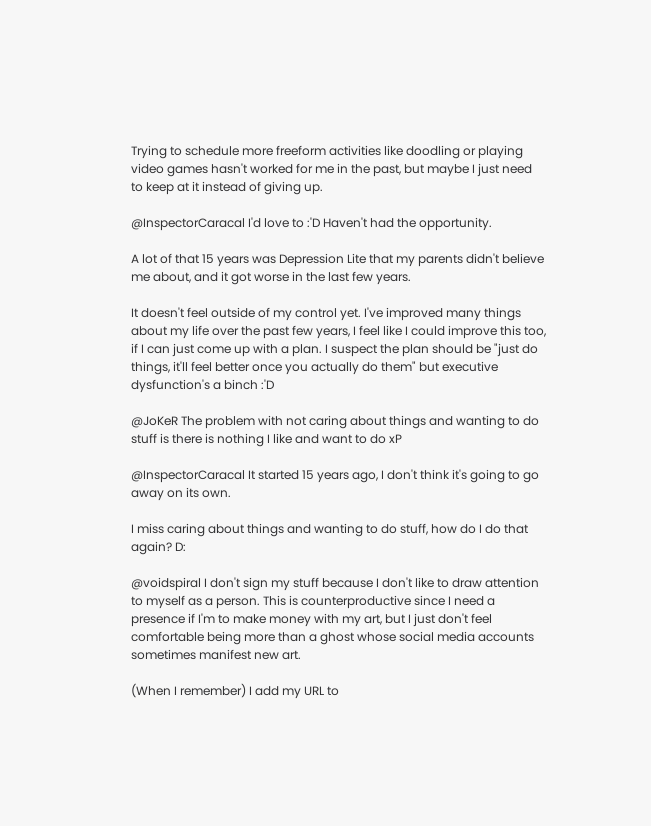Trying to schedule more freeform activities like doodling or playing video games hasn't worked for me in the past, but maybe I just need to keep at it instead of giving up.

@InspectorCaracal I'd love to :'D Haven't had the opportunity.

A lot of that 15 years was Depression Lite that my parents didn't believe me about, and it got worse in the last few years.

It doesn't feel outside of my control yet. I've improved many things about my life over the past few years, I feel like I could improve this too, if I can just come up with a plan. I suspect the plan should be "just do things, it'll feel better once you actually do them" but executive dysfunction's a binch :'D

@JoKeR The problem with not caring about things and wanting to do stuff is there is nothing I like and want to do xP

@InspectorCaracal It started 15 years ago, I don't think it's going to go away on its own.

I miss caring about things and wanting to do stuff, how do I do that again? D:

@voidspiral I don't sign my stuff because I don't like to draw attention to myself as a person. This is counterproductive since I need a presence if I'm to make money with my art, but I just don't feel comfortable being more than a ghost whose social media accounts sometimes manifest new art.

(When I remember) I add my URL to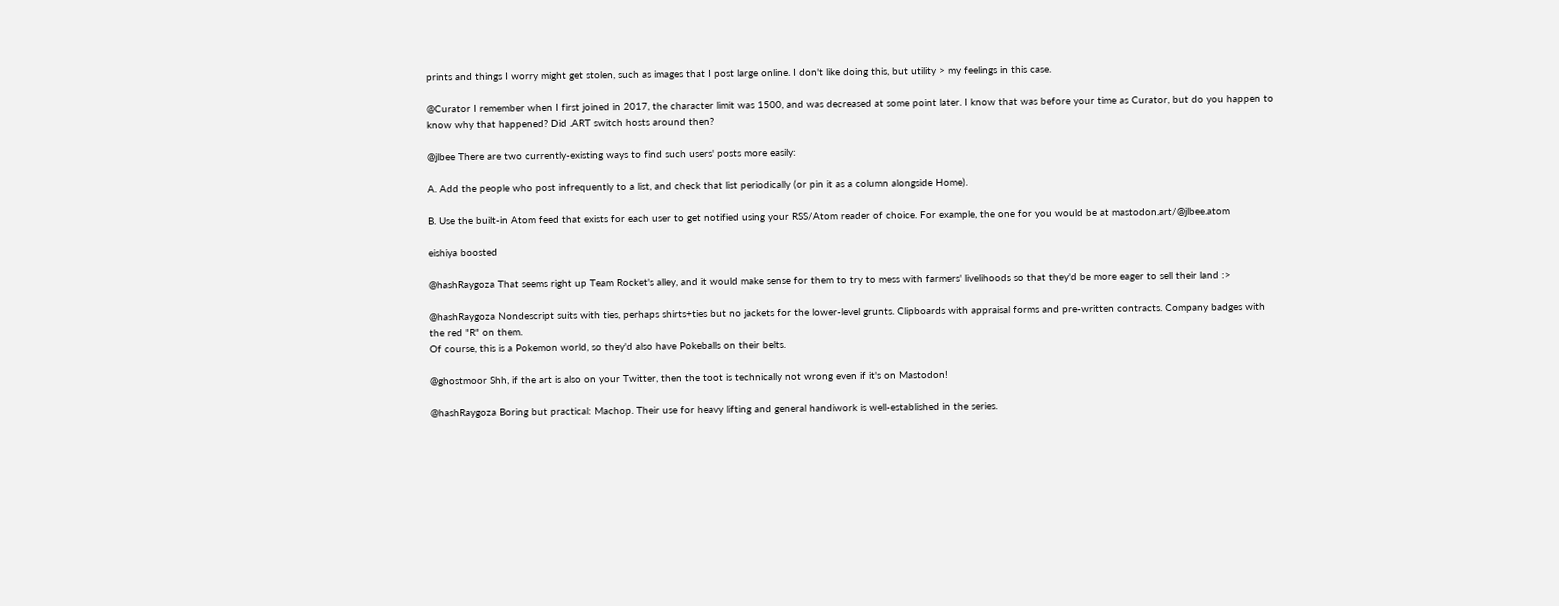prints and things I worry might get stolen, such as images that I post large online. I don't like doing this, but utility > my feelings in this case.

@Curator I remember when I first joined in 2017, the character limit was 1500, and was decreased at some point later. I know that was before your time as Curator, but do you happen to know why that happened? Did .ART switch hosts around then?

@jlbee There are two currently-existing ways to find such users' posts more easily:

A. Add the people who post infrequently to a list, and check that list periodically (or pin it as a column alongside Home).

B. Use the built-in Atom feed that exists for each user to get notified using your RSS/Atom reader of choice. For example, the one for you would be at mastodon.art/@jlbee.atom

eishiya boosted

@hashRaygoza That seems right up Team Rocket's alley, and it would make sense for them to try to mess with farmers' livelihoods so that they'd be more eager to sell their land :>

@hashRaygoza Nondescript suits with ties, perhaps shirts+ties but no jackets for the lower-level grunts. Clipboards with appraisal forms and pre-written contracts. Company badges with the red "R" on them.
Of course, this is a Pokemon world, so they'd also have Pokeballs on their belts.

@ghostmoor Shh, if the art is also on your Twitter, then the toot is technically not wrong even if it's on Mastodon!

@hashRaygoza Boring but practical: Machop. Their use for heavy lifting and general handiwork is well-established in the series.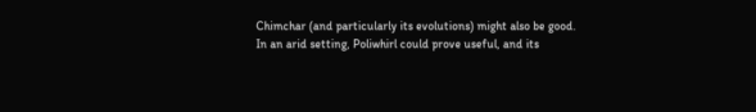Chimchar (and particularly its evolutions) might also be good.
In an arid setting, Poliwhirl could prove useful, and its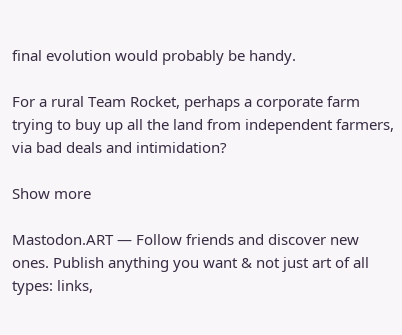final evolution would probably be handy.

For a rural Team Rocket, perhaps a corporate farm trying to buy up all the land from independent farmers, via bad deals and intimidation?

Show more

Mastodon.ART — Follow friends and discover new ones. Publish anything you want & not just art of all types: links,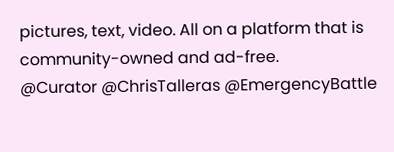pictures, text, video. All on a platform that is community-owned and ad-free.
@Curator @ChrisTalleras @EmergencyBattle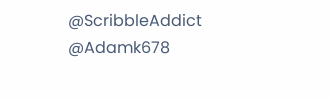@ScribbleAddict @Adamk678